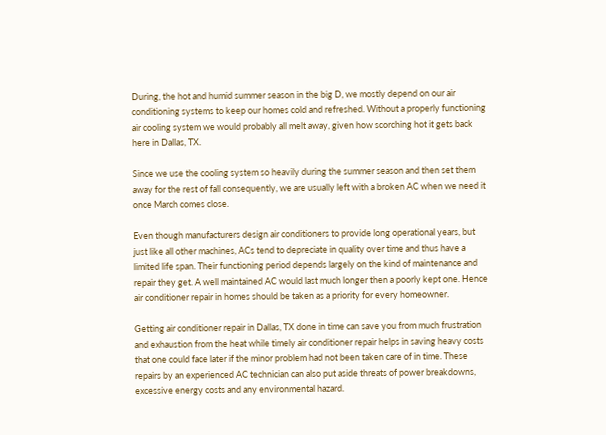During, the hot and humid summer season in the big D, we mostly depend on our air conditioning systems to keep our homes cold and refreshed. Without a properly functioning air cooling system we would probably all melt away, given how scorching hot it gets back here in Dallas, TX.

Since we use the cooling system so heavily during the summer season and then set them away for the rest of fall consequently, we are usually left with a broken AC when we need it once March comes close.

Even though manufacturers design air conditioners to provide long operational years, but just like all other machines, ACs tend to depreciate in quality over time and thus have a limited life span. Their functioning period depends largely on the kind of maintenance and repair they get. A well maintained AC would last much longer then a poorly kept one. Hence air conditioner repair in homes should be taken as a priority for every homeowner.

Getting air conditioner repair in Dallas, TX done in time can save you from much frustration and exhaustion from the heat while timely air conditioner repair helps in saving heavy costs that one could face later if the minor problem had not been taken care of in time. These repairs by an experienced AC technician can also put aside threats of power breakdowns, excessive energy costs and any environmental hazard.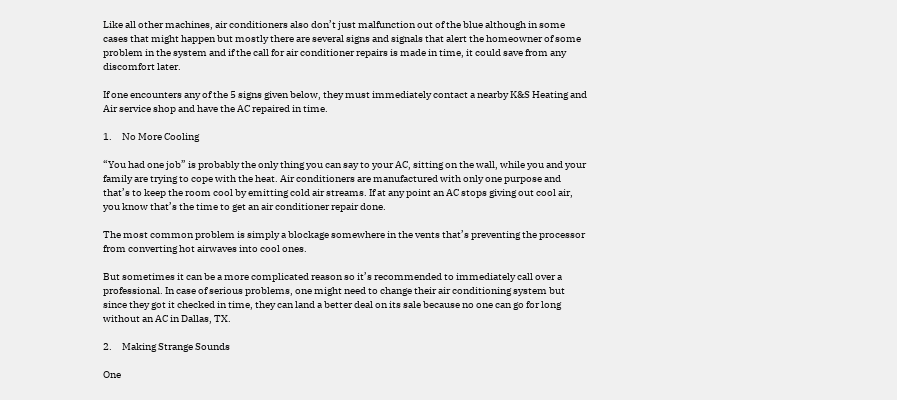Like all other machines, air conditioners also don’t just malfunction out of the blue although in some cases that might happen but mostly there are several signs and signals that alert the homeowner of some problem in the system and if the call for air conditioner repairs is made in time, it could save from any discomfort later.

If one encounters any of the 5 signs given below, they must immediately contact a nearby K&S Heating and Air service shop and have the AC repaired in time.

1.     No More Cooling

“You had one job” is probably the only thing you can say to your AC, sitting on the wall, while you and your family are trying to cope with the heat. Air conditioners are manufactured with only one purpose and that’s to keep the room cool by emitting cold air streams. If at any point an AC stops giving out cool air, you know that’s the time to get an air conditioner repair done.

The most common problem is simply a blockage somewhere in the vents that’s preventing the processor from converting hot airwaves into cool ones.

But sometimes it can be a more complicated reason so it’s recommended to immediately call over a professional. In case of serious problems, one might need to change their air conditioning system but since they got it checked in time, they can land a better deal on its sale because no one can go for long without an AC in Dallas, TX.

2.     Making Strange Sounds

One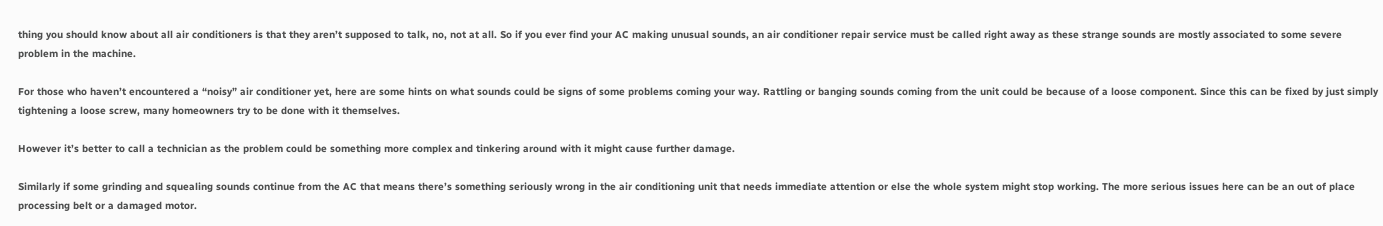thing you should know about all air conditioners is that they aren’t supposed to talk, no, not at all. So if you ever find your AC making unusual sounds, an air conditioner repair service must be called right away as these strange sounds are mostly associated to some severe problem in the machine.

For those who haven’t encountered a “noisy” air conditioner yet, here are some hints on what sounds could be signs of some problems coming your way. Rattling or banging sounds coming from the unit could be because of a loose component. Since this can be fixed by just simply tightening a loose screw, many homeowners try to be done with it themselves.

However it’s better to call a technician as the problem could be something more complex and tinkering around with it might cause further damage.

Similarly if some grinding and squealing sounds continue from the AC that means there’s something seriously wrong in the air conditioning unit that needs immediate attention or else the whole system might stop working. The more serious issues here can be an out of place processing belt or a damaged motor.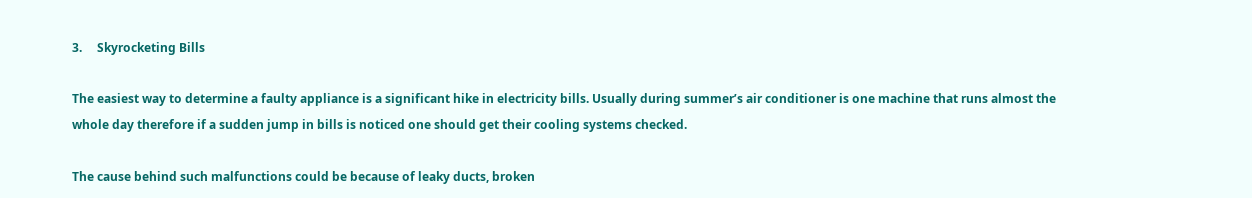3.     Skyrocketing Bills

The easiest way to determine a faulty appliance is a significant hike in electricity bills. Usually during summer’s air conditioner is one machine that runs almost the whole day therefore if a sudden jump in bills is noticed one should get their cooling systems checked.

The cause behind such malfunctions could be because of leaky ducts, broken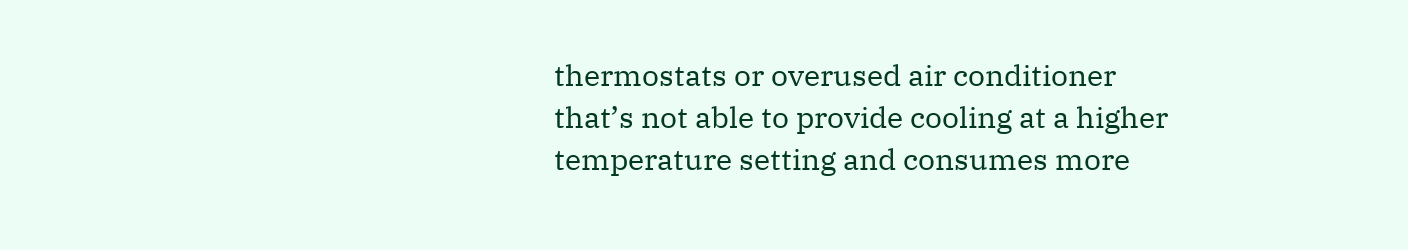thermostats or overused air conditioner that’s not able to provide cooling at a higher temperature setting and consumes more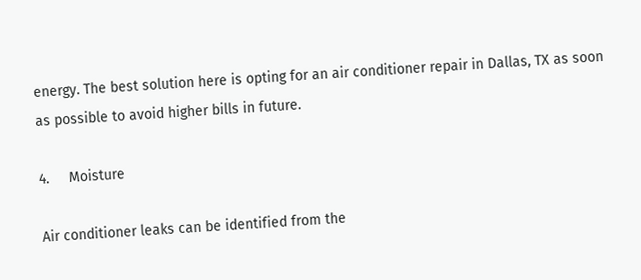energy. The best solution here is opting for an air conditioner repair in Dallas, TX as soon as possible to avoid higher bills in future.

4.     Moisture

Air conditioner leaks can be identified from the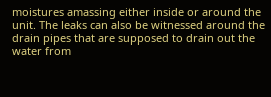moistures amassing either inside or around the unit. The leaks can also be witnessed around the drain pipes that are supposed to drain out the water from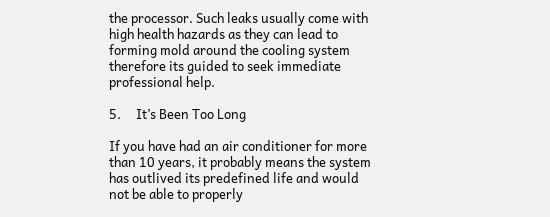the processor. Such leaks usually come with high health hazards as they can lead to forming mold around the cooling system therefore its guided to seek immediate professional help.

5.     It’s Been Too Long

If you have had an air conditioner for more than 10 years, it probably means the system has outlived its predefined life and would not be able to properly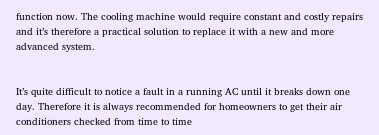function now. The cooling machine would require constant and costly repairs and it’s therefore a practical solution to replace it with a new and more advanced system.


It’s quite difficult to notice a fault in a running AC until it breaks down one day. Therefore it is always recommended for homeowners to get their air conditioners checked from time to time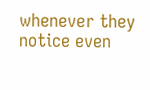whenever they notice even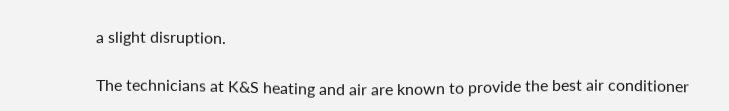a slight disruption.

The technicians at K&S heating and air are known to provide the best air conditioner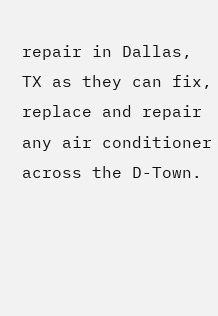repair in Dallas, TX as they can fix, replace and repair any air conditioner across the D-Town.